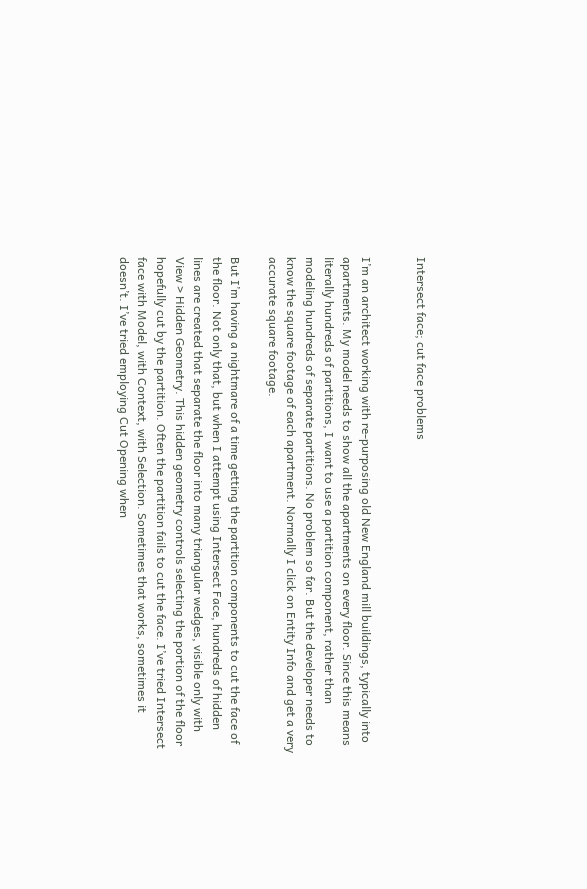Intersect face; cut face problems


I’m an architect working with re-purposing old New England mill buildings, typically into apartments. My model needs to show all the apartments on every floor. Since this means literally hundreds of partitions, I want to use a partition component, rather than modeling hundreds of separate partitions. No problem so far. But the developer needs to know the square footage of each apartment. Normally I click on Entity Info and get a very accurate square footage.

But I’m having a nightmare of a time getting the partition components to cut the face of the floor. Not only that, but when I attempt using Intersect Face, hundreds of hidden lines are created that separate the floor into many triangular wedges, visible only with View > Hidden Geometry. This hidden geometry controls selecting the portion of the floor hopefully cut by the partition. Often the partition fails to cut the face. I’ve tried Intersect face with Model, with Context, with Selection. Sometimes that works, sometimes it doesn’t. I’ve tried employing Cut Opening when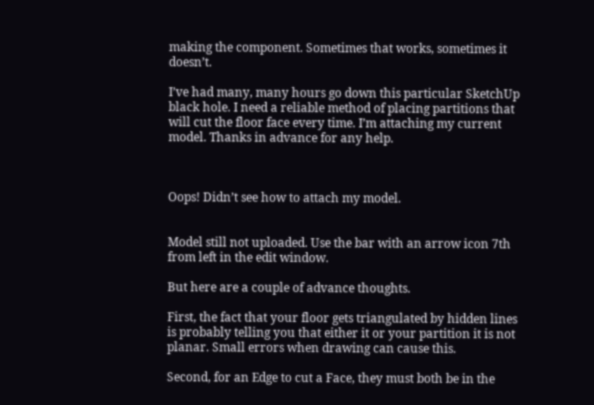making the component. Sometimes that works, sometimes it doesn’t.

I’ve had many, many hours go down this particular SketchUp black hole. I need a reliable method of placing partitions that will cut the floor face every time. I’m attaching my current model. Thanks in advance for any help.



Oops! Didn’t see how to attach my model.


Model still not uploaded. Use the bar with an arrow icon 7th from left in the edit window.

But here are a couple of advance thoughts.

First, the fact that your floor gets triangulated by hidden lines is probably telling you that either it or your partition it is not planar. Small errors when drawing can cause this.

Second, for an Edge to cut a Face, they must both be in the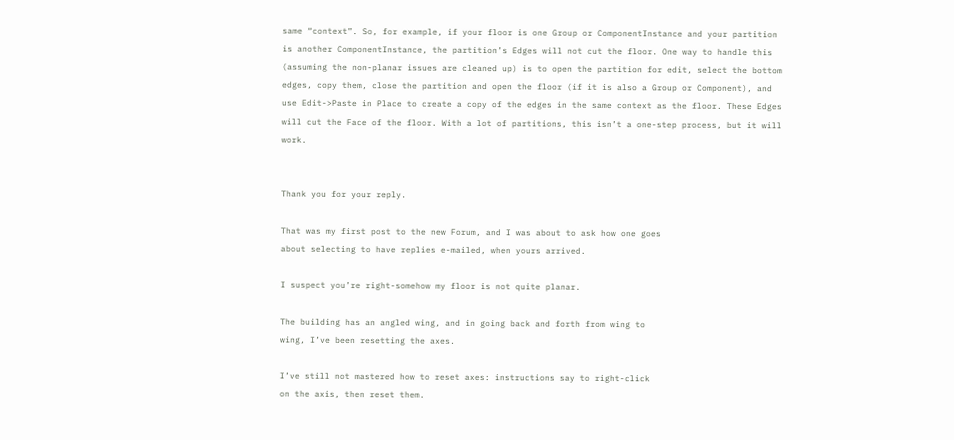same “context”. So, for example, if your floor is one Group or ComponentInstance and your partition is another ComponentInstance, the partition’s Edges will not cut the floor. One way to handle this (assuming the non-planar issues are cleaned up) is to open the partition for edit, select the bottom edges, copy them, close the partition and open the floor (if it is also a Group or Component), and use Edit->Paste in Place to create a copy of the edges in the same context as the floor. These Edges will cut the Face of the floor. With a lot of partitions, this isn’t a one-step process, but it will work.


Thank you for your reply.

That was my first post to the new Forum, and I was about to ask how one goes
about selecting to have replies e-mailed, when yours arrived.

I suspect you’re right-somehow my floor is not quite planar.

The building has an angled wing, and in going back and forth from wing to
wing, I’ve been resetting the axes.

I’ve still not mastered how to reset axes: instructions say to right-click
on the axis, then reset them.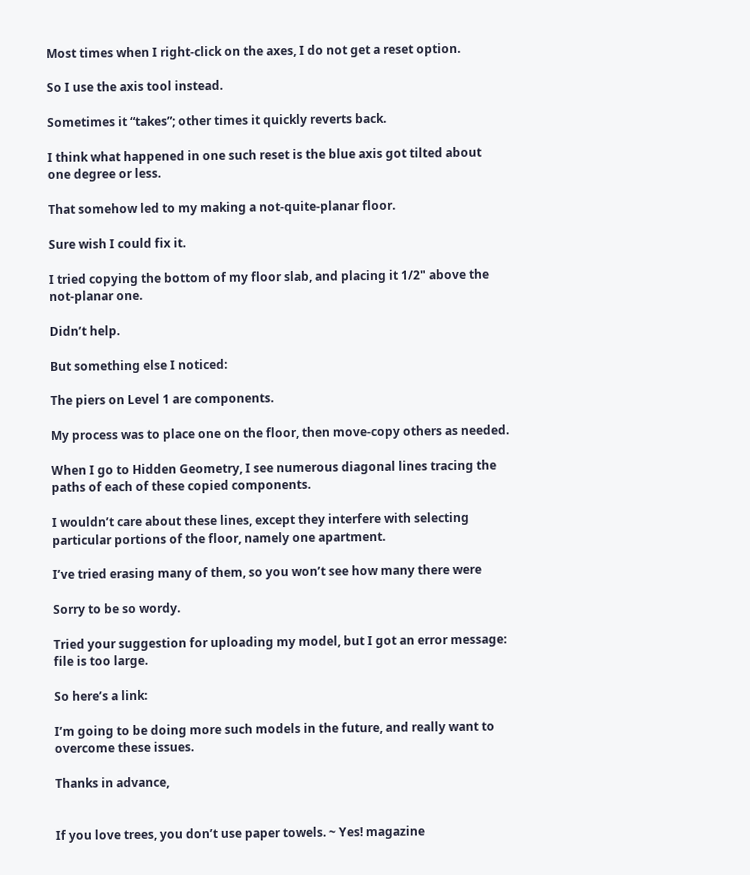Most times when I right-click on the axes, I do not get a reset option.

So I use the axis tool instead.

Sometimes it “takes”; other times it quickly reverts back.

I think what happened in one such reset is the blue axis got tilted about
one degree or less.

That somehow led to my making a not-quite-planar floor.

Sure wish I could fix it.

I tried copying the bottom of my floor slab, and placing it 1/2" above the
not-planar one.

Didn’t help.

But something else I noticed:

The piers on Level 1 are components.

My process was to place one on the floor, then move-copy others as needed.

When I go to Hidden Geometry, I see numerous diagonal lines tracing the
paths of each of these copied components.

I wouldn’t care about these lines, except they interfere with selecting
particular portions of the floor, namely one apartment.

I’ve tried erasing many of them, so you won’t see how many there were

Sorry to be so wordy.

Tried your suggestion for uploading my model, but I got an error message:
file is too large.

So here’s a link:

I’m going to be doing more such models in the future, and really want to
overcome these issues.

Thanks in advance,


If you love trees, you don’t use paper towels. ~ Yes! magazine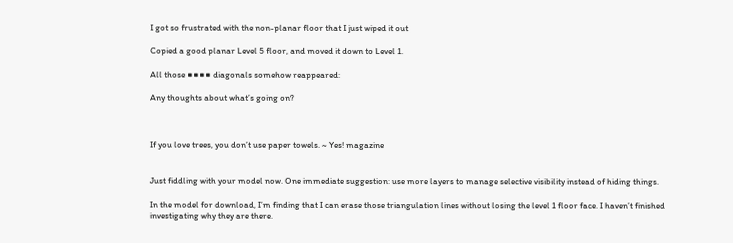I got so frustrated with the non-planar floor that I just wiped it out

Copied a good planar Level 5 floor, and moved it down to Level 1.

All those ■■■■ diagonals somehow reappeared:

Any thoughts about what’s going on?



If you love trees, you don’t use paper towels. ~ Yes! magazine


Just fiddling with your model now. One immediate suggestion: use more layers to manage selective visibility instead of hiding things.

In the model for download, I’m finding that I can erase those triangulation lines without losing the level 1 floor face. I haven’t finished investigating why they are there.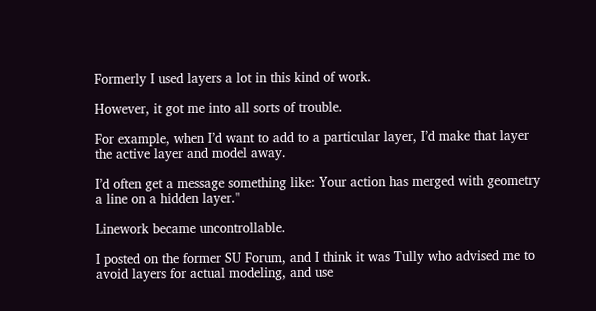Formerly I used layers a lot in this kind of work.

However, it got me into all sorts of trouble.

For example, when I’d want to add to a particular layer, I’d make that layer
the active layer and model away.

I’d often get a message something like: Your action has merged with geometry
a line on a hidden layer."

Linework became uncontrollable.

I posted on the former SU Forum, and I think it was Tully who advised me to
avoid layers for actual modeling, and use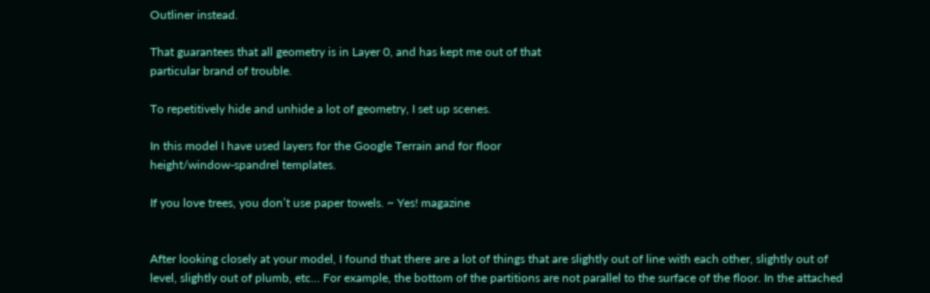Outliner instead.

That guarantees that all geometry is in Layer 0, and has kept me out of that
particular brand of trouble.

To repetitively hide and unhide a lot of geometry, I set up scenes.

In this model I have used layers for the Google Terrain and for floor
height/window-spandrel templates.

If you love trees, you don’t use paper towels. ~ Yes! magazine


After looking closely at your model, I found that there are a lot of things that are slightly out of line with each other, slightly out of level, slightly out of plumb, etc… For example, the bottom of the partitions are not parallel to the surface of the floor. In the attached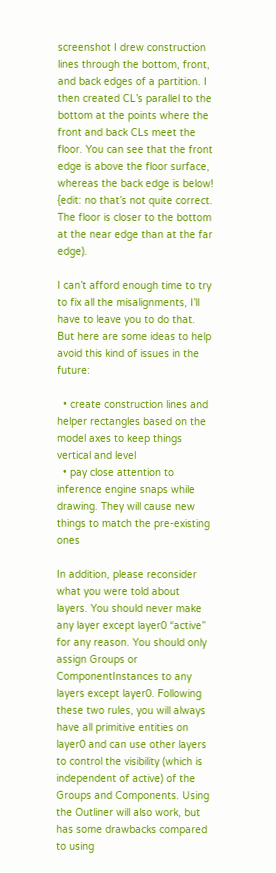screenshot I drew construction lines through the bottom, front, and back edges of a partition. I then created CL’s parallel to the bottom at the points where the front and back CLs meet the floor. You can see that the front edge is above the floor surface, whereas the back edge is below! {edit: no that’s not quite correct. The floor is closer to the bottom at the near edge than at the far edge).

I can’t afford enough time to try to fix all the misalignments, I’ll have to leave you to do that. But here are some ideas to help avoid this kind of issues in the future:

  • create construction lines and helper rectangles based on the model axes to keep things vertical and level
  • pay close attention to inference engine snaps while drawing. They will cause new things to match the pre-existing ones

In addition, please reconsider what you were told about layers. You should never make any layer except layer0 “active” for any reason. You should only assign Groups or ComponentInstances to any layers except layer0. Following these two rules, you will always have all primitive entities on layer0 and can use other layers to control the visibility (which is independent of active) of the Groups and Components. Using the Outliner will also work, but has some drawbacks compared to using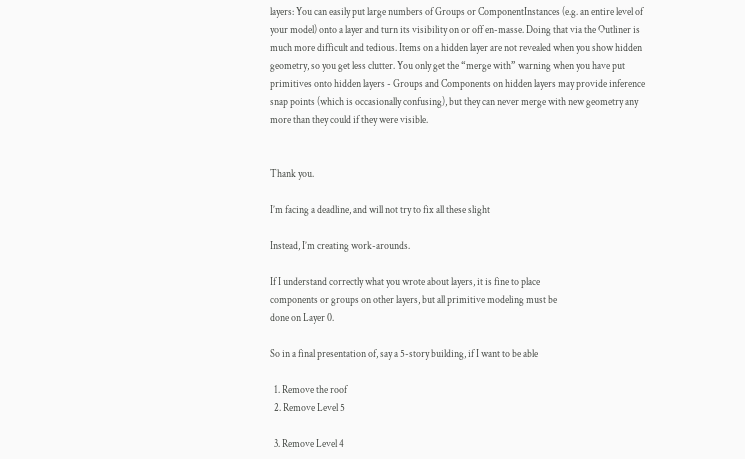layers: You can easily put large numbers of Groups or ComponentInstances (e.g. an entire level of your model) onto a layer and turn its visibility on or off en-masse. Doing that via the Outliner is much more difficult and tedious. Items on a hidden layer are not revealed when you show hidden geometry, so you get less clutter. You only get the “merge with” warning when you have put primitives onto hidden layers - Groups and Components on hidden layers may provide inference snap points (which is occasionally confusing), but they can never merge with new geometry any more than they could if they were visible.


Thank you.

I’m facing a deadline, and will not try to fix all these slight

Instead, I’m creating work-arounds.

If I understand correctly what you wrote about layers, it is fine to place
components or groups on other layers, but all primitive modeling must be
done on Layer 0.

So in a final presentation of, say a 5-story building, if I want to be able

  1. Remove the roof
  2. Remove Level 5

  3. Remove Level 4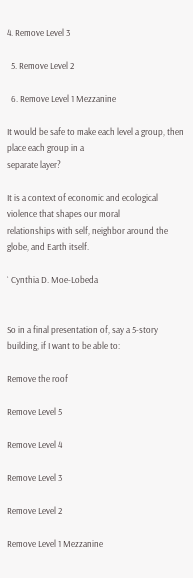4. Remove Level 3

  5. Remove Level 2

  6. Remove Level 1 Mezzanine

It would be safe to make each level a group, then place each group in a
separate layer?

It is a context of economic and ecological violence that shapes our moral
relationships with self, neighbor around the globe, and Earth itself.

` Cynthia D. Moe-Lobeda


So in a final presentation of, say a 5-story building, if I want to be able to:

Remove the roof

Remove Level 5

Remove Level 4

Remove Level 3

Remove Level 2

Remove Level 1 Mezzanine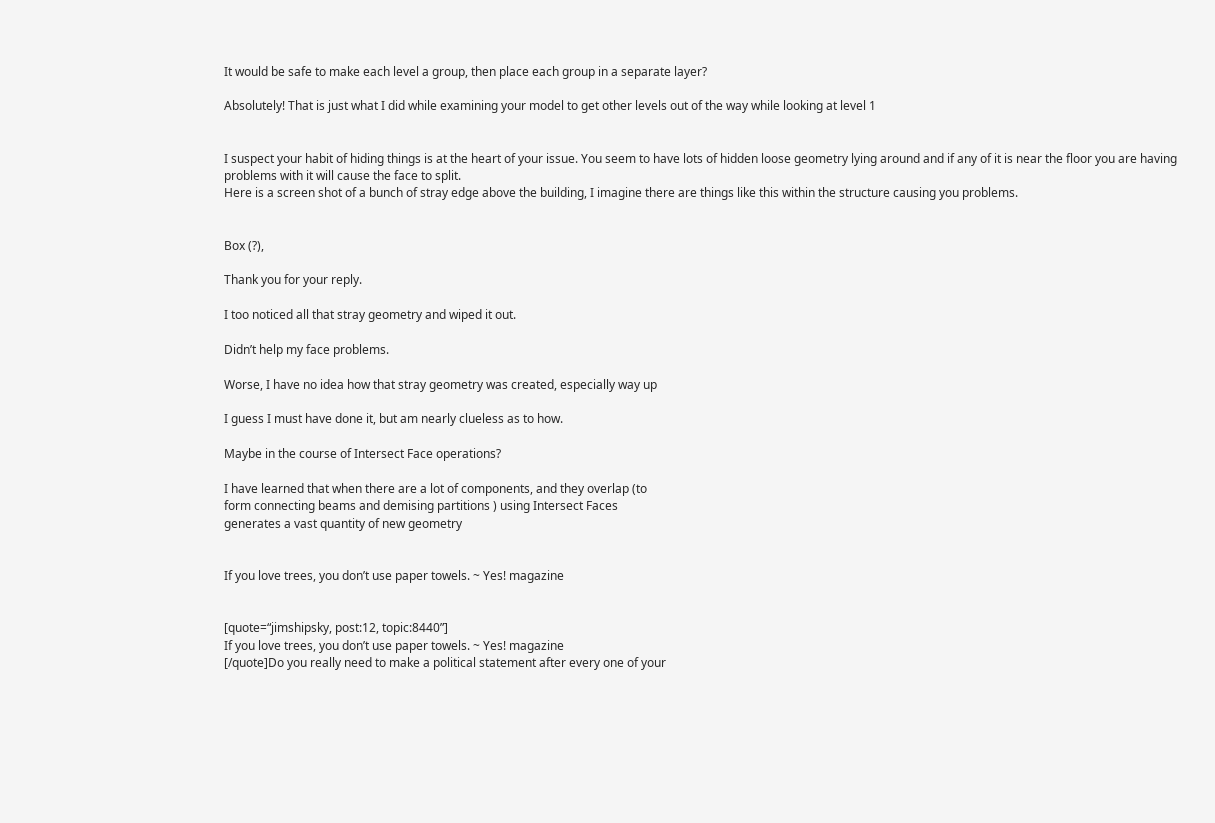It would be safe to make each level a group, then place each group in a separate layer?

Absolutely! That is just what I did while examining your model to get other levels out of the way while looking at level 1


I suspect your habit of hiding things is at the heart of your issue. You seem to have lots of hidden loose geometry lying around and if any of it is near the floor you are having problems with it will cause the face to split.
Here is a screen shot of a bunch of stray edge above the building, I imagine there are things like this within the structure causing you problems.


Box (?),

Thank you for your reply.

I too noticed all that stray geometry and wiped it out.

Didn’t help my face problems.

Worse, I have no idea how that stray geometry was created, especially way up

I guess I must have done it, but am nearly clueless as to how.

Maybe in the course of Intersect Face operations?

I have learned that when there are a lot of components, and they overlap (to
form connecting beams and demising partitions ) using Intersect Faces
generates a vast quantity of new geometry


If you love trees, you don’t use paper towels. ~ Yes! magazine


[quote=“jimshipsky, post:12, topic:8440”]
If you love trees, you don’t use paper towels. ~ Yes! magazine
[/quote]Do you really need to make a political statement after every one of your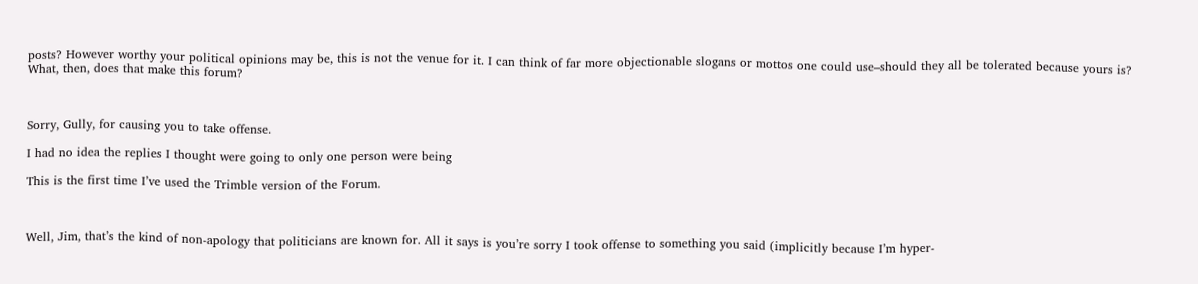posts? However worthy your political opinions may be, this is not the venue for it. I can think of far more objectionable slogans or mottos one could use–should they all be tolerated because yours is? What, then, does that make this forum?



Sorry, Gully, for causing you to take offense.

I had no idea the replies I thought were going to only one person were being

This is the first time I’ve used the Trimble version of the Forum.



Well, Jim, that’s the kind of non-apology that politicians are known for. All it says is you’re sorry I took offense to something you said (implicitly because I’m hyper-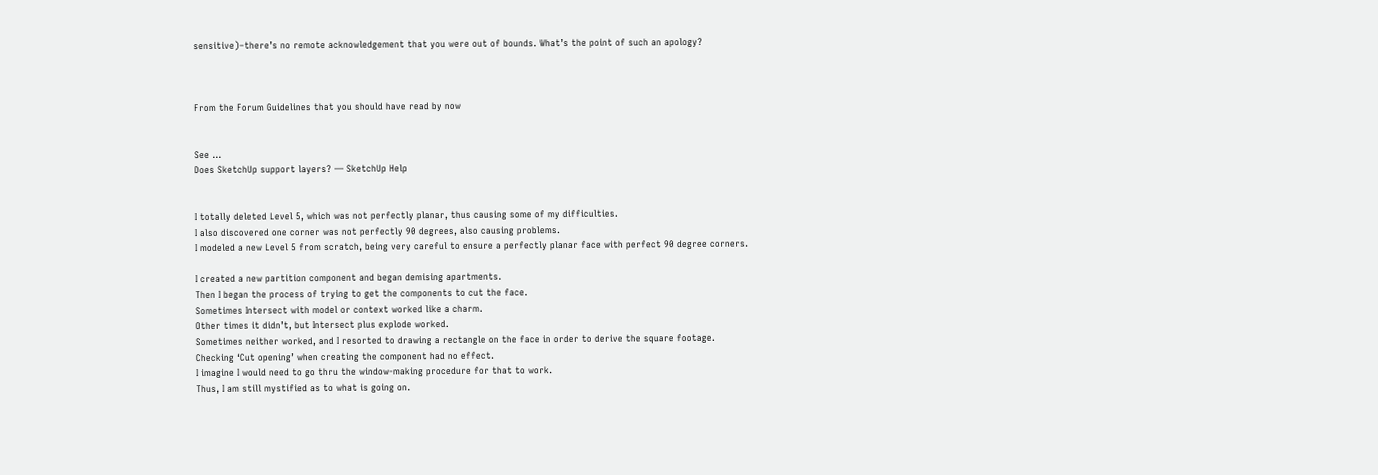sensitive)–there’s no remote acknowledgement that you were out of bounds. What’s the point of such an apology?



From the Forum Guidelines that you should have read by now


See …
Does SketchUp support layers? — SketchUp Help


I totally deleted Level 5, which was not perfectly planar, thus causing some of my difficulties.
I also discovered one corner was not perfectly 90 degrees, also causing problems.
I modeled a new Level 5 from scratch, being very careful to ensure a perfectly planar face with perfect 90 degree corners.

I created a new partition component and began demising apartments.
Then I began the process of trying to get the components to cut the face.
Sometimes Intersect with model or context worked like a charm.
Other times it didn’t, but Intersect plus explode worked.
Sometimes neither worked, and I resorted to drawing a rectangle on the face in order to derive the square footage.
Checking ‘Cut opening’ when creating the component had no effect.
I imagine I would need to go thru the window-making procedure for that to work.
Thus, I am still mystified as to what is going on.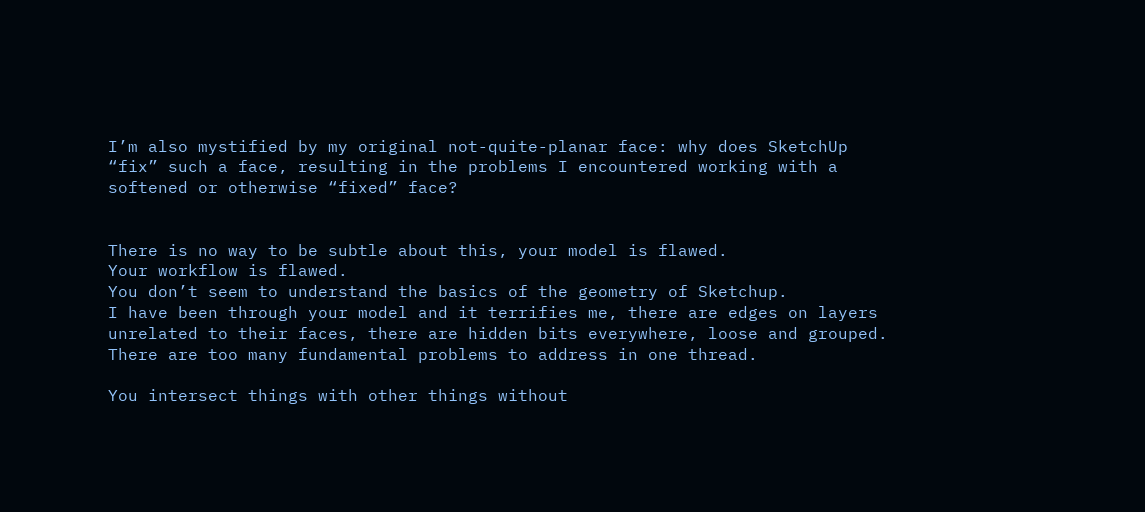I’m also mystified by my original not-quite-planar face: why does SketchUp “fix” such a face, resulting in the problems I encountered working with a softened or otherwise “fixed” face?


There is no way to be subtle about this, your model is flawed.
Your workflow is flawed.
You don’t seem to understand the basics of the geometry of Sketchup.
I have been through your model and it terrifies me, there are edges on layers unrelated to their faces, there are hidden bits everywhere, loose and grouped. There are too many fundamental problems to address in one thread.

You intersect things with other things without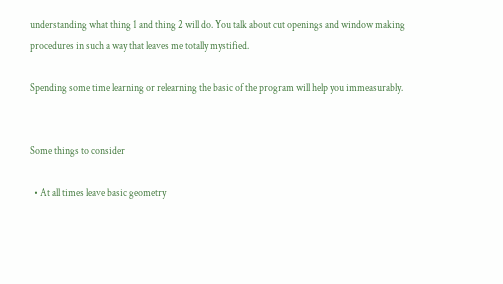understanding what thing 1 and thing 2 will do. You talk about cut openings and window making procedures in such a way that leaves me totally mystified.

Spending some time learning or relearning the basic of the program will help you immeasurably.


Some things to consider

  • At all times leave basic geometry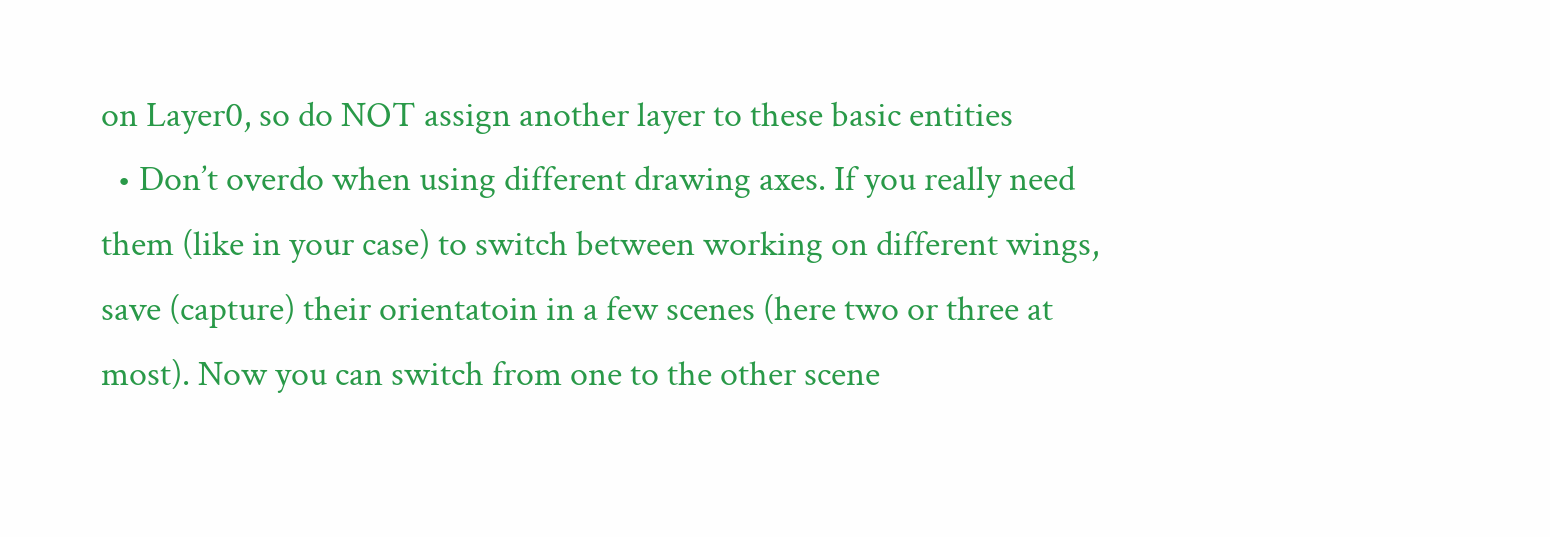on Layer0, so do NOT assign another layer to these basic entities
  • Don’t overdo when using different drawing axes. If you really need them (like in your case) to switch between working on different wings, save (capture) their orientatoin in a few scenes (here two or three at most). Now you can switch from one to the other scene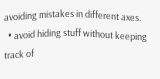avoiding mistakes in different axes.
  • avoid hiding stuff without keeping track of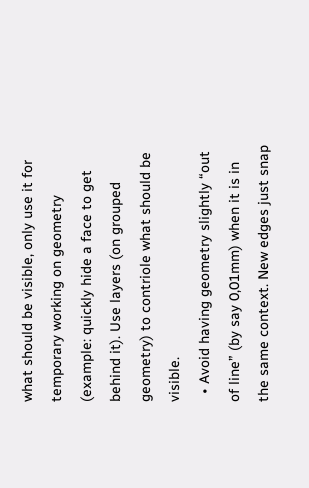what should be visible, only use it for temporary working on geometry (example: quickly hide a face to get behind it). Use layers (on grouped geometry) to contriole what should be visible.
  • Avoid having geometry slightly “out of line” (by say 0,01mm) when it is in the same context. New edges just snap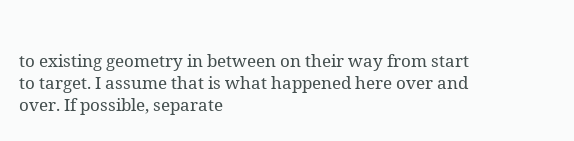to existing geometry in between on their way from start to target. I assume that is what happened here over and over. If possible, separate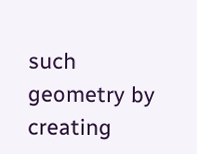such geometry by creating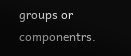groups or componentrs.